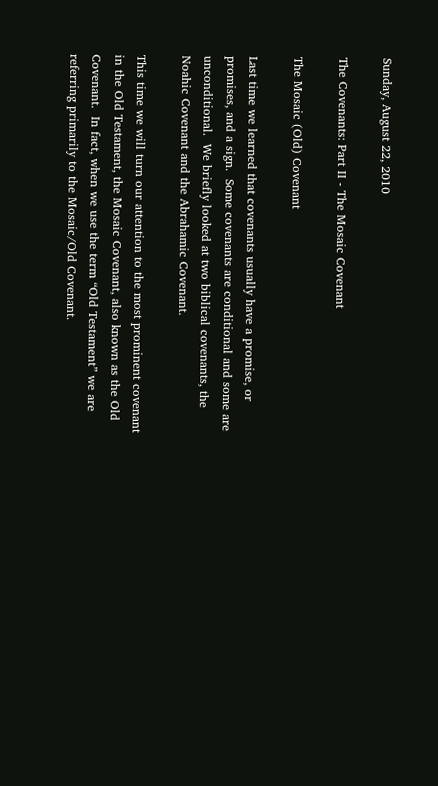Sunday, August 22, 2010

The Covenants: Part II - The Mosaic Covenant

The Mosaic (Old) Covenant

Last time we learned that covenants usually have a promise, or promises, and a sign.  Some covenants are conditional and some are unconditional.  We briefly looked at two biblical covenants, the Noahic Covenant and the Abrahamic Covenant.

This time we will turn our attention to the most prominent covenant in the Old Testament, the Mosaic Covenant, also known as the Old Covenant.  In fact, when we use the term “Old Testament” we are referring primarily to the Mosaic/Old Covenant.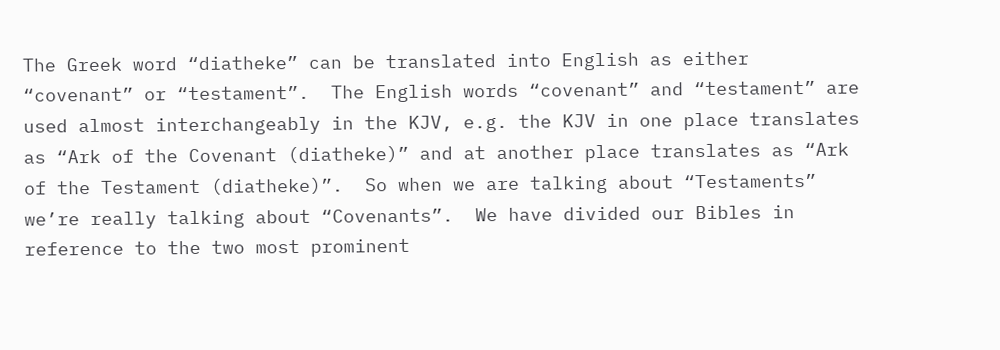The Greek word “diatheke” can be translated into English as either “covenant” or “testament”.  The English words “covenant” and “testament” are used almost interchangeably in the KJV, e.g. the KJV in one place translates as “Ark of the Covenant (diatheke)” and at another place translates as “Ark of the Testament (diatheke)”.  So when we are talking about “Testaments” we’re really talking about “Covenants”.  We have divided our Bibles in reference to the two most prominent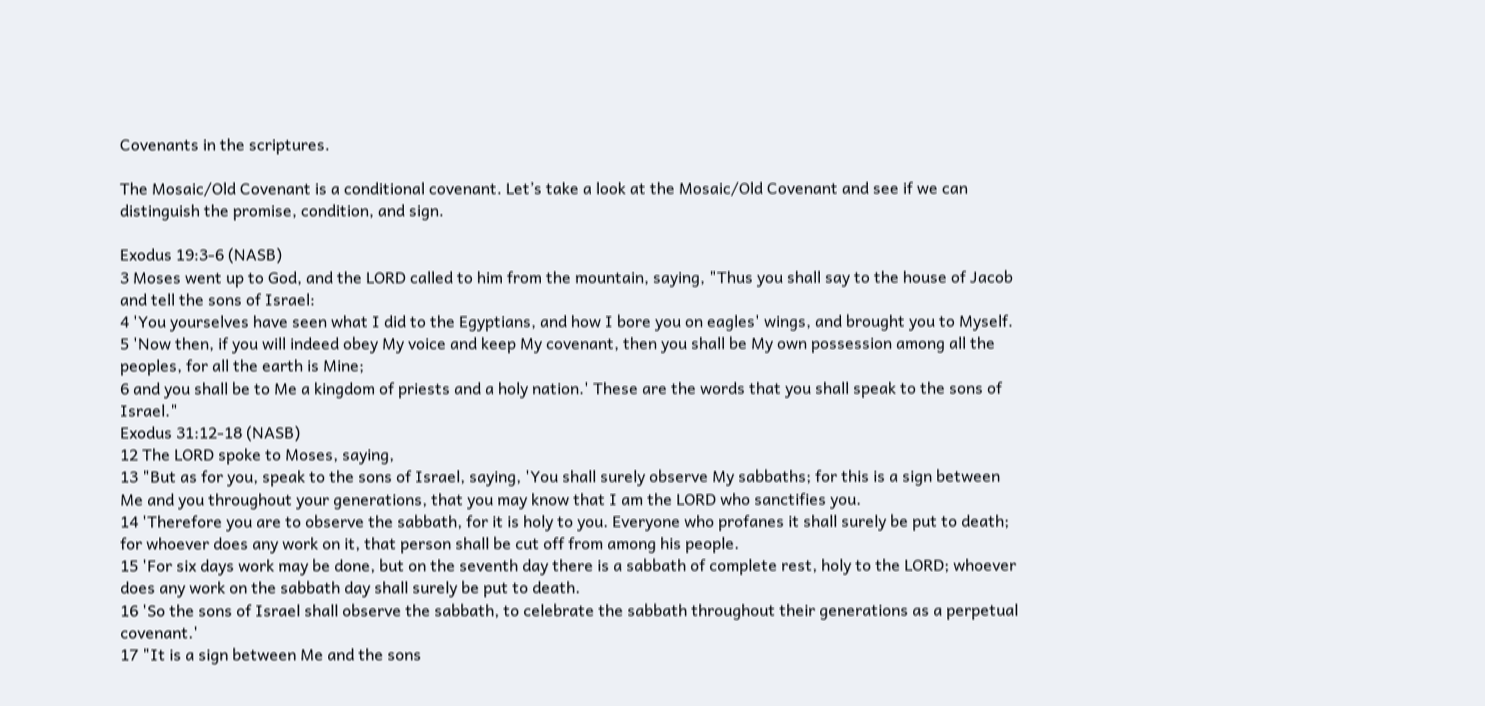Covenants in the scriptures.

The Mosaic/Old Covenant is a conditional covenant. Let’s take a look at the Mosaic/Old Covenant and see if we can distinguish the promise, condition, and sign.

Exodus 19:3-6 (NASB)
3 Moses went up to God, and the LORD called to him from the mountain, saying, "Thus you shall say to the house of Jacob and tell the sons of Israel:
4 'You yourselves have seen what I did to the Egyptians, and how I bore you on eagles' wings, and brought you to Myself.
5 'Now then, if you will indeed obey My voice and keep My covenant, then you shall be My own possession among all the peoples, for all the earth is Mine;
6 and you shall be to Me a kingdom of priests and a holy nation.' These are the words that you shall speak to the sons of Israel."
Exodus 31:12-18 (NASB)
12 The LORD spoke to Moses, saying,
13 "But as for you, speak to the sons of Israel, saying, 'You shall surely observe My sabbaths; for this is a sign between Me and you throughout your generations, that you may know that I am the LORD who sanctifies you.
14 'Therefore you are to observe the sabbath, for it is holy to you. Everyone who profanes it shall surely be put to death; for whoever does any work on it, that person shall be cut off from among his people.
15 'For six days work may be done, but on the seventh day there is a sabbath of complete rest, holy to the LORD; whoever does any work on the sabbath day shall surely be put to death.
16 'So the sons of Israel shall observe the sabbath, to celebrate the sabbath throughout their generations as a perpetual covenant.'
17 "It is a sign between Me and the sons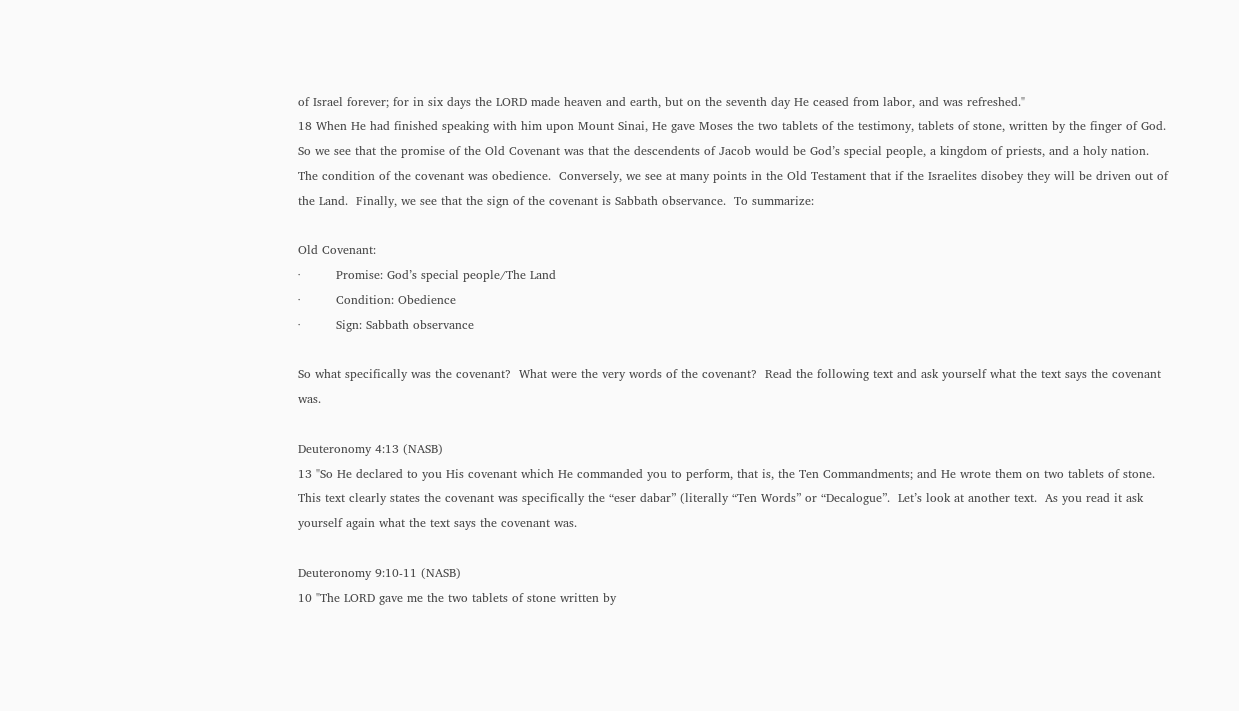of Israel forever; for in six days the LORD made heaven and earth, but on the seventh day He ceased from labor, and was refreshed."
18 When He had finished speaking with him upon Mount Sinai, He gave Moses the two tablets of the testimony, tablets of stone, written by the finger of God.
So we see that the promise of the Old Covenant was that the descendents of Jacob would be God’s special people, a kingdom of priests, and a holy nation.  The condition of the covenant was obedience.  Conversely, we see at many points in the Old Testament that if the Israelites disobey they will be driven out of the Land.  Finally, we see that the sign of the covenant is Sabbath observance.  To summarize:

Old Covenant:
·         Promise: God’s special people/The Land
·         Condition: Obedience
·         Sign: Sabbath observance

So what specifically was the covenant?  What were the very words of the covenant?  Read the following text and ask yourself what the text says the covenant was.

Deuteronomy 4:13 (NASB)
13 "So He declared to you His covenant which He commanded you to perform, that is, the Ten Commandments; and He wrote them on two tablets of stone.
This text clearly states the covenant was specifically the “eser dabar” (literally “Ten Words” or “Decalogue”.  Let’s look at another text.  As you read it ask yourself again what the text says the covenant was.

Deuteronomy 9:10-11 (NASB)
10 "The LORD gave me the two tablets of stone written by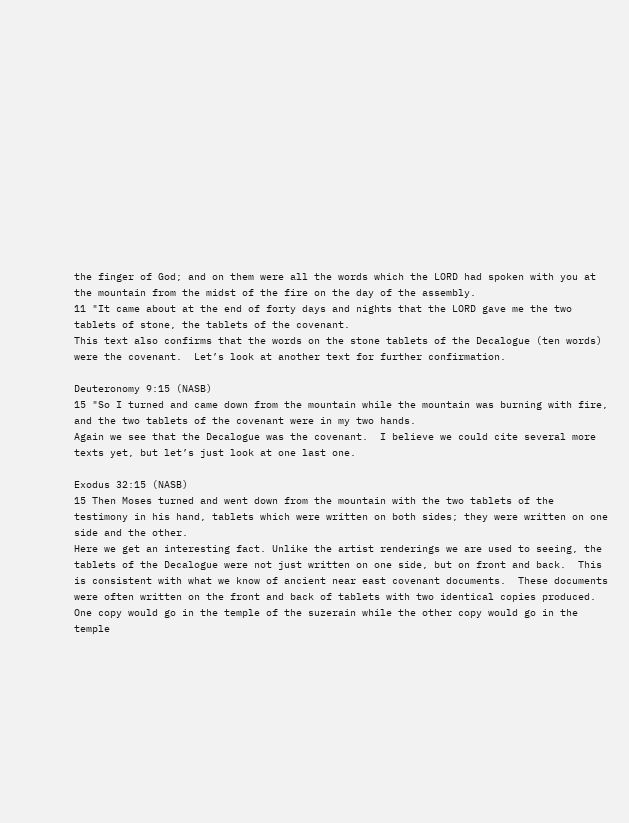the finger of God; and on them were all the words which the LORD had spoken with you at the mountain from the midst of the fire on the day of the assembly.
11 "It came about at the end of forty days and nights that the LORD gave me the two tablets of stone, the tablets of the covenant.
This text also confirms that the words on the stone tablets of the Decalogue (ten words) were the covenant.  Let’s look at another text for further confirmation.

Deuteronomy 9:15 (NASB)
15 "So I turned and came down from the mountain while the mountain was burning with fire, and the two tablets of the covenant were in my two hands.
Again we see that the Decalogue was the covenant.  I believe we could cite several more texts yet, but let’s just look at one last one.

Exodus 32:15 (NASB)
15 Then Moses turned and went down from the mountain with the two tablets of the testimony in his hand, tablets which were written on both sides; they were written on one side and the other.
Here we get an interesting fact. Unlike the artist renderings we are used to seeing, the tablets of the Decalogue were not just written on one side, but on front and back.  This is consistent with what we know of ancient near east covenant documents.  These documents were often written on the front and back of tablets with two identical copies produced.  One copy would go in the temple of the suzerain while the other copy would go in the temple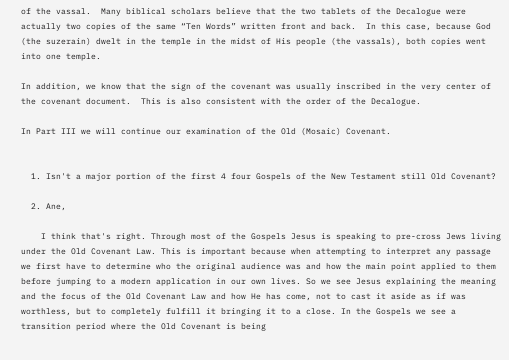of the vassal.  Many biblical scholars believe that the two tablets of the Decalogue were actually two copies of the same “Ten Words” written front and back.  In this case, because God (the suzerain) dwelt in the temple in the midst of His people (the vassals), both copies went into one temple.

In addition, we know that the sign of the covenant was usually inscribed in the very center of the covenant document.  This is also consistent with the order of the Decalogue.

In Part III we will continue our examination of the Old (Mosaic) Covenant.


  1. Isn't a major portion of the first 4 four Gospels of the New Testament still Old Covenant?

  2. Ane,

    I think that's right. Through most of the Gospels Jesus is speaking to pre-cross Jews living under the Old Covenant Law. This is important because when attempting to interpret any passage we first have to determine who the original audience was and how the main point applied to them before jumping to a modern application in our own lives. So we see Jesus explaining the meaning and the focus of the Old Covenant Law and how He has come, not to cast it aside as if was worthless, but to completely fulfill it bringing it to a close. In the Gospels we see a transition period where the Old Covenant is being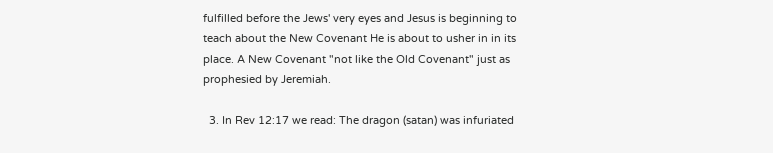fulfilled before the Jews' very eyes and Jesus is beginning to teach about the New Covenant He is about to usher in in its place. A New Covenant "not like the Old Covenant" just as prophesied by Jeremiah.

  3. In Rev 12:17 we read: The dragon (satan) was infuriated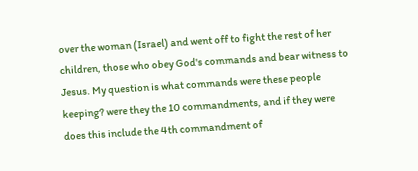over the woman (Israel) and went off to fight the rest of her children, those who obey God's commands and bear witness to Jesus. My question is what commands were these people keeping? were they the 10 commandments, and if they were does this include the 4th commandment of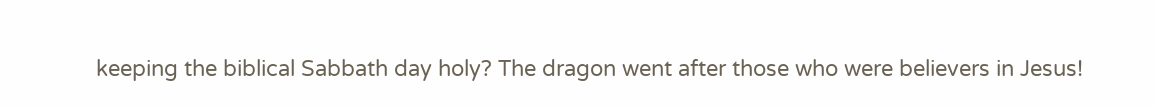keeping the biblical Sabbath day holy? The dragon went after those who were believers in Jesus!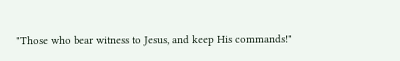"Those who bear witness to Jesus, and keep His commands!"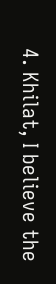4. Khilat, I believe the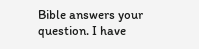Bible answers your question. I have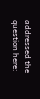addressed the question here: